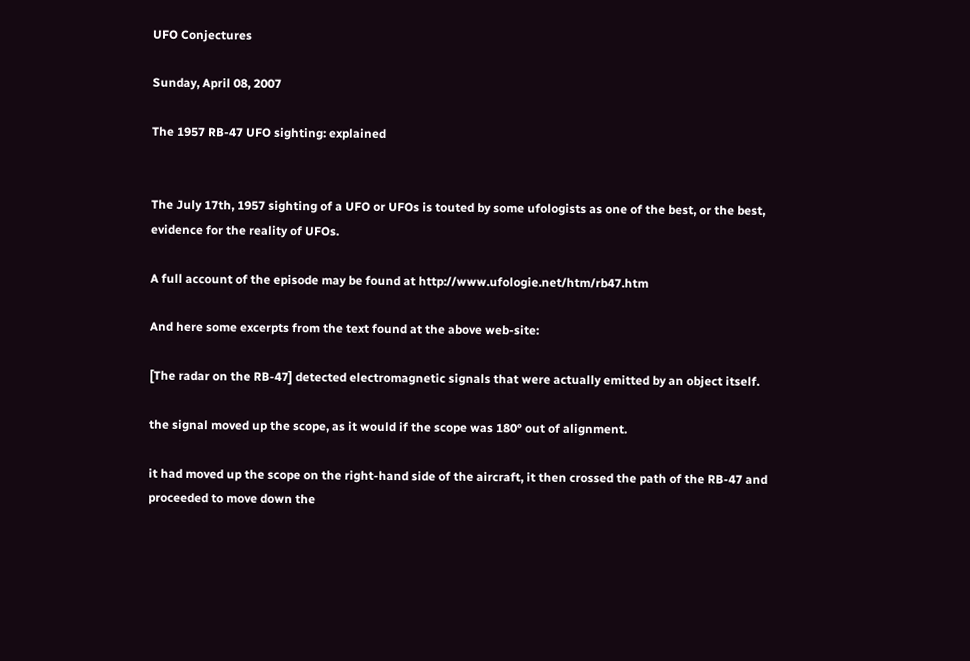UFO Conjectures

Sunday, April 08, 2007

The 1957 RB-47 UFO sighting: explained


The July 17th, 1957 sighting of a UFO or UFOs is touted by some ufologists as one of the best, or the best, evidence for the reality of UFOs.

A full account of the episode may be found at http://www.ufologie.net/htm/rb47.htm

And here some excerpts from the text found at the above web-site:

[The radar on the RB-47] detected electromagnetic signals that were actually emitted by an object itself.

the signal moved up the scope, as it would if the scope was 180° out of alignment.

it had moved up the scope on the right-hand side of the aircraft, it then crossed the path of the RB-47 and proceeded to move down the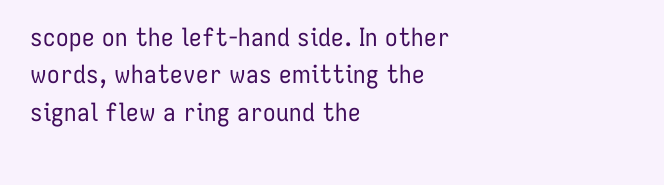scope on the left-hand side. In other words, whatever was emitting the signal flew a ring around the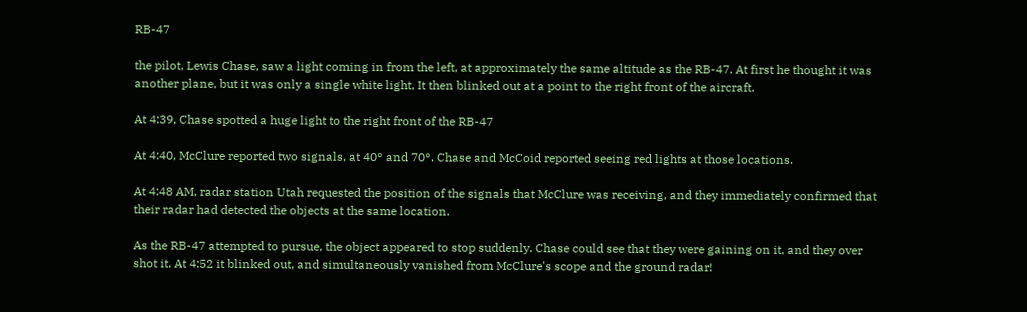RB-47

the pilot, Lewis Chase, saw a light coming in from the left, at approximately the same altitude as the RB-47. At first he thought it was another plane, but it was only a single white light, It then blinked out at a point to the right front of the aircraft.

At 4:39, Chase spotted a huge light to the right front of the RB-47

At 4:40, McClure reported two signals, at 40° and 70°. Chase and McCoid reported seeing red lights at those locations.

At 4:48 AM, radar station Utah requested the position of the signals that McClure was receiving, and they immediately confirmed that their radar had detected the objects at the same location.

As the RB-47 attempted to pursue, the object appeared to stop suddenly. Chase could see that they were gaining on it, and they over shot it. At 4:52 it blinked out, and simultaneously vanished from McClure's scope and the ground radar!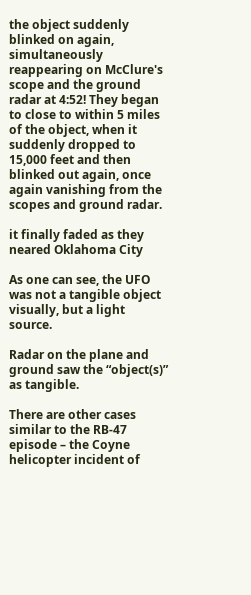the object suddenly blinked on again, simultaneously reappearing on McClure's scope and the ground radar at 4:52! They began to close to within 5 miles of the object, when it suddenly dropped to 15,000 feet and then blinked out again, once again vanishing from the scopes and ground radar.

it finally faded as they neared Oklahoma City

As one can see, the UFO was not a tangible object visually, but a light source.

Radar on the plane and ground saw the “object(s)” as tangible.

There are other cases similar to the RB-47 episode – the Coyne helicopter incident of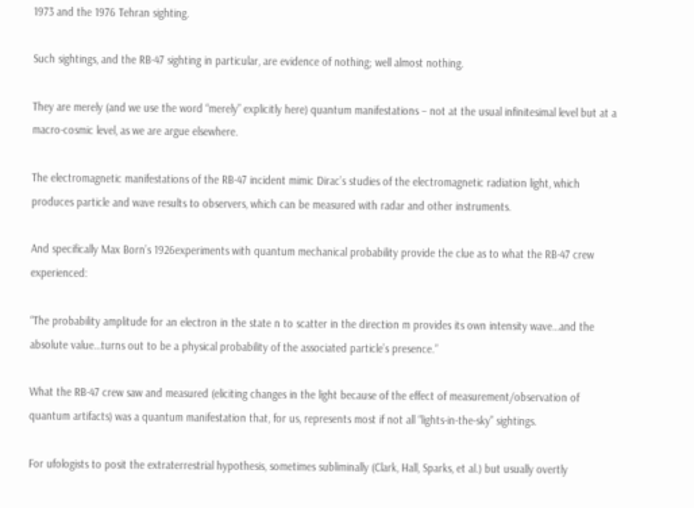1973 and the 1976 Tehran sighting.

Such sightings, and the RB-47 sighting in particular, are evidence of nothing; well almost nothing.

They are merely (and we use the word “merely” explicitly here) quantum manifestations – not at the usual infinitesimal level but at a macro-cosmic level, as we are argue elsewhere.

The electromagnetic manifestations of the RB-47 incident mimic Dirac’s studies of the electromagnetic radiation light, which produces particle and wave results to observers, which can be measured with radar and other instruments.

And specifically Max Born’s 1926experiments with quantum mechanical probability provide the clue as to what the RB-47 crew experienced:

“The probability amplitude for an electron in the state n to scatter in the direction m provides its own intensity wave…and the absolute value…turns out to be a physical probability of the associated particle’s presence.”

What the RB-47 crew saw and measured (eliciting changes in the light because of the effect of measurement/observation of quantum artifacts) was a quantum manifestation that, for us, represents most if not all “lights-in-the-sky” sightings.

For ufologists to posit the extraterrestrial hypothesis, sometimes subliminally (Clark, Hall, Sparks, et al.) but usually overtly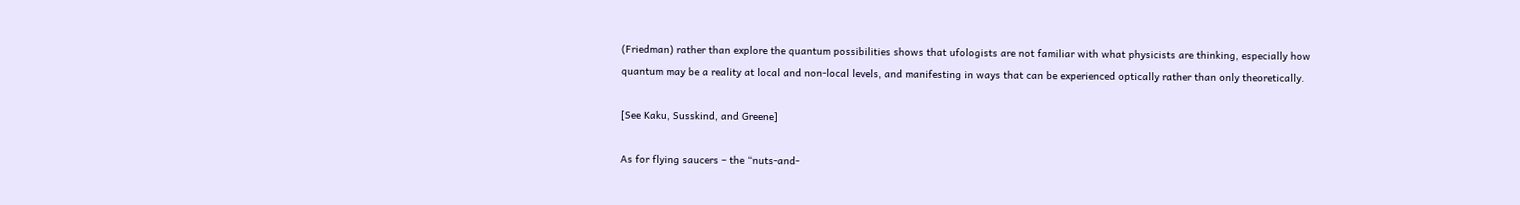(Friedman) rather than explore the quantum possibilities shows that ufologists are not familiar with what physicists are thinking, especially how quantum may be a reality at local and non-local levels, and manifesting in ways that can be experienced optically rather than only theoretically.

[See Kaku, Susskind, and Greene]

As for flying saucers – the “nuts-and-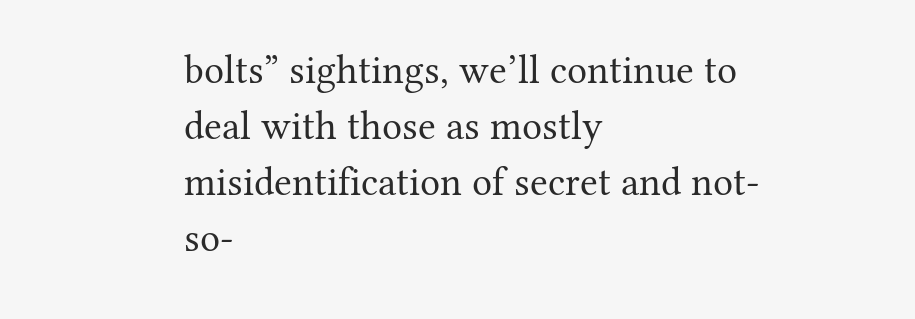bolts” sightings, we’ll continue to deal with those as mostly misidentification of secret and not-so-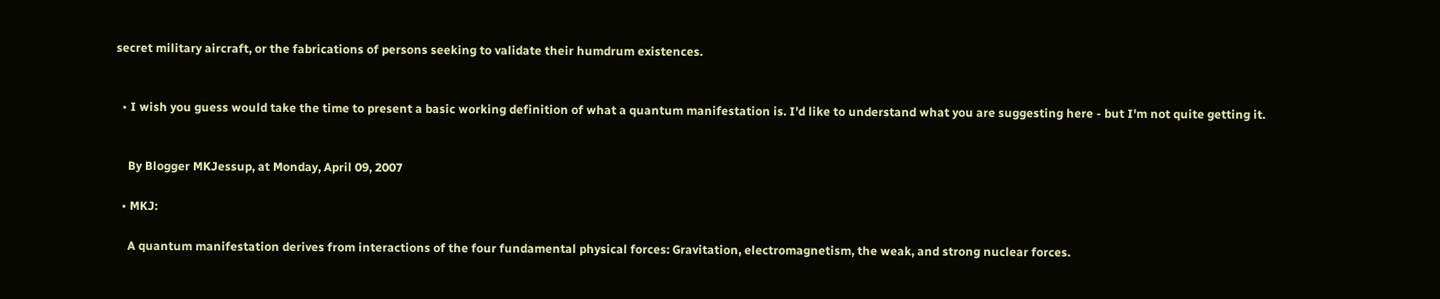secret military aircraft, or the fabrications of persons seeking to validate their humdrum existences.


  • I wish you guess would take the time to present a basic working definition of what a quantum manifestation is. I'd like to understand what you are suggesting here - but I'm not quite getting it.


    By Blogger MKJessup, at Monday, April 09, 2007

  • MKJ:

    A quantum manifestation derives from interactions of the four fundamental physical forces: Gravitation, electromagnetism, the weak, and strong nuclear forces.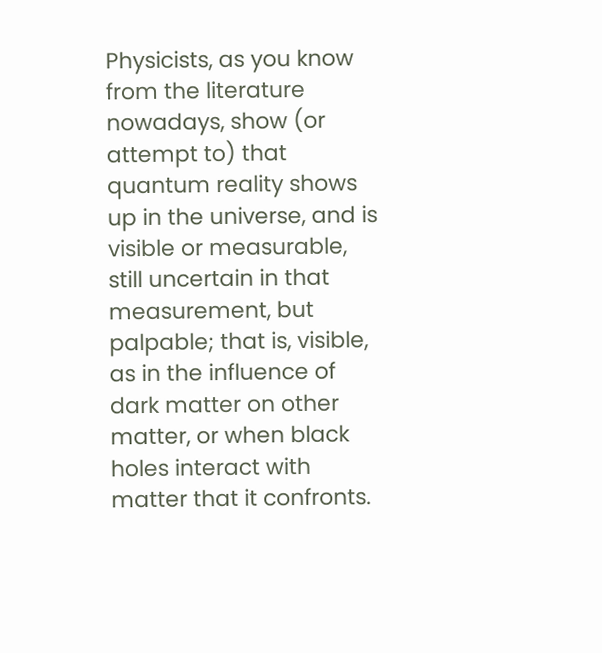Physicists, as you know from the literature nowadays, show (or attempt to) that quantum reality shows up in the universe, and is visible or measurable, still uncertain in that measurement, but palpable; that is, visible, as in the influence of dark matter on other matter, or when black holes interact with matter that it confronts.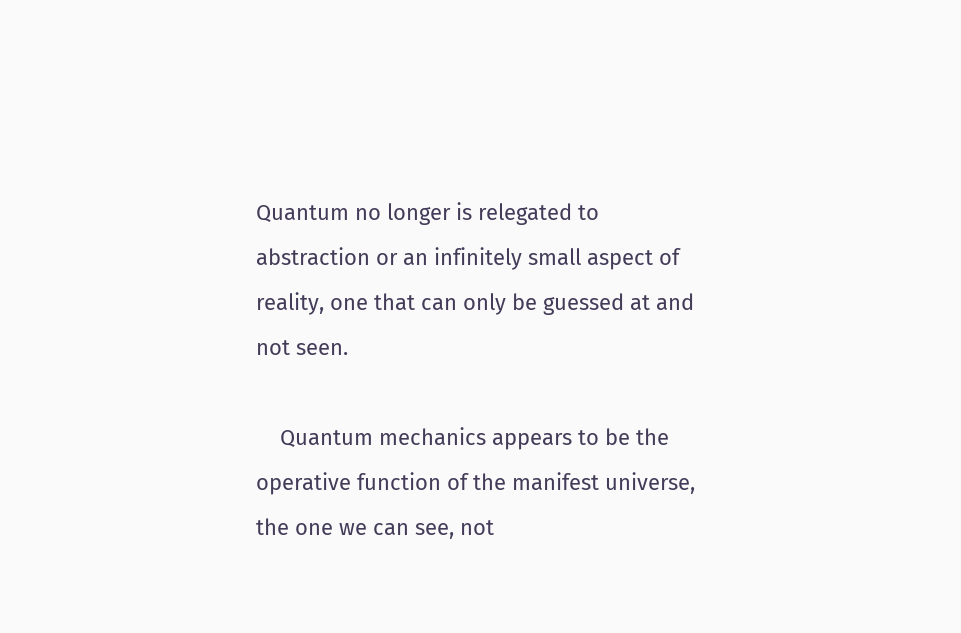Quantum no longer is relegated to abstraction or an infinitely small aspect of reality, one that can only be guessed at and not seen.

    Quantum mechanics appears to be the operative function of the manifest universe, the one we can see, not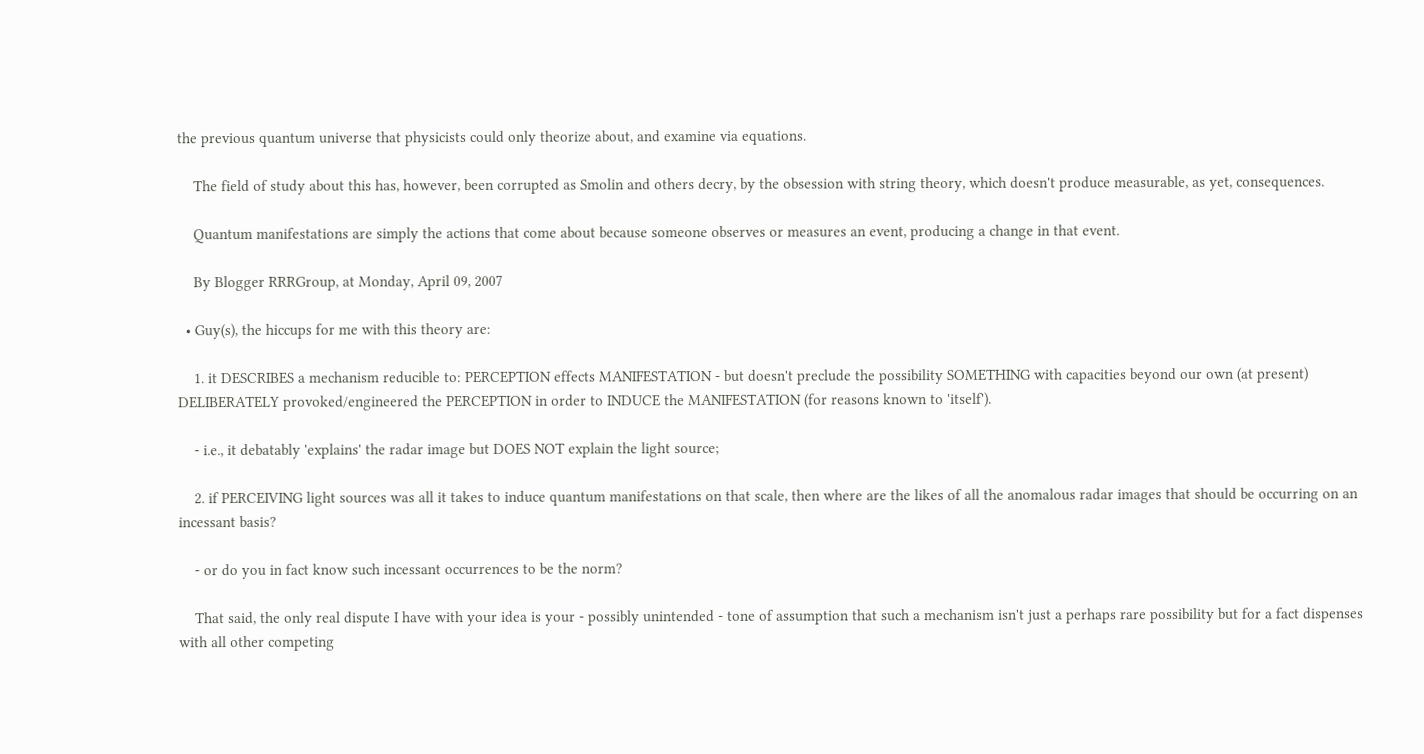the previous quantum universe that physicists could only theorize about, and examine via equations.

    The field of study about this has, however, been corrupted as Smolin and others decry, by the obsession with string theory, which doesn't produce measurable, as yet, consequences.

    Quantum manifestations are simply the actions that come about because someone observes or measures an event, producing a change in that event.

    By Blogger RRRGroup, at Monday, April 09, 2007

  • Guy(s), the hiccups for me with this theory are:

    1. it DESCRIBES a mechanism reducible to: PERCEPTION effects MANIFESTATION - but doesn't preclude the possibility SOMETHING with capacities beyond our own (at present) DELIBERATELY provoked/engineered the PERCEPTION in order to INDUCE the MANIFESTATION (for reasons known to 'itself').

    - i.e., it debatably 'explains' the radar image but DOES NOT explain the light source;

    2. if PERCEIVING light sources was all it takes to induce quantum manifestations on that scale, then where are the likes of all the anomalous radar images that should be occurring on an incessant basis?

    - or do you in fact know such incessant occurrences to be the norm?

    That said, the only real dispute I have with your idea is your - possibly unintended - tone of assumption that such a mechanism isn't just a perhaps rare possibility but for a fact dispenses with all other competing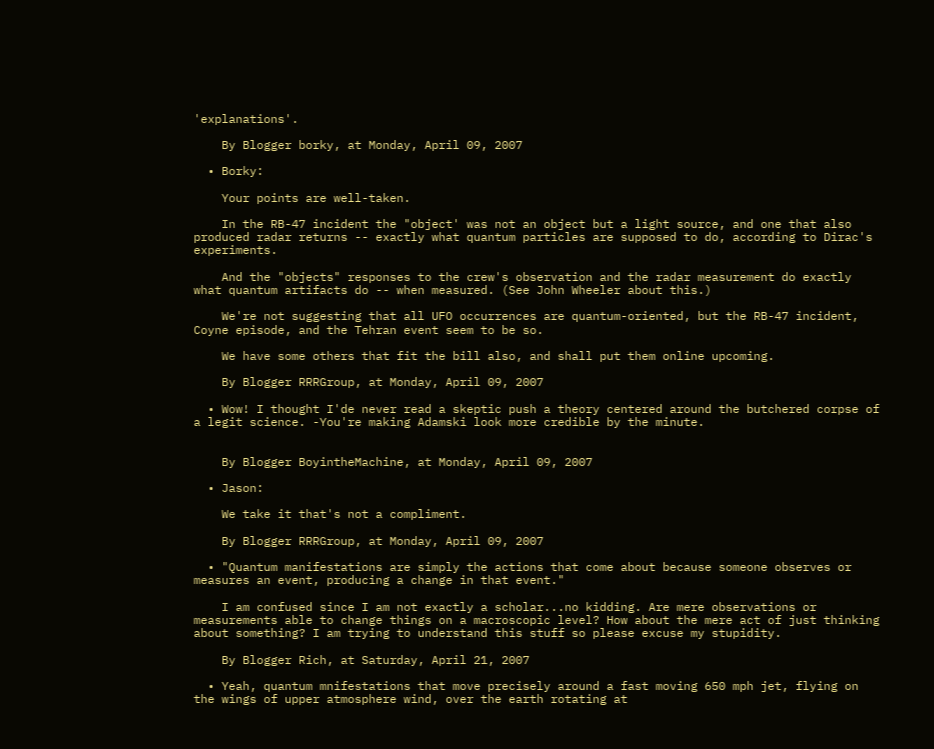'explanations'.

    By Blogger borky, at Monday, April 09, 2007

  • Borky:

    Your points are well-taken.

    In the RB-47 incident the "object' was not an object but a light source, and one that also produced radar returns -- exactly what quantum particles are supposed to do, according to Dirac's experiments.

    And the "objects" responses to the crew's observation and the radar measurement do exactly what quantum artifacts do -- when measured. (See John Wheeler about this.)

    We're not suggesting that all UFO occurrences are quantum-oriented, but the RB-47 incident, Coyne episode, and the Tehran event seem to be so.

    We have some others that fit the bill also, and shall put them online upcoming.

    By Blogger RRRGroup, at Monday, April 09, 2007

  • Wow! I thought I'de never read a skeptic push a theory centered around the butchered corpse of a legit science. -You're making Adamski look more credible by the minute.


    By Blogger BoyintheMachine, at Monday, April 09, 2007

  • Jason:

    We take it that's not a compliment.

    By Blogger RRRGroup, at Monday, April 09, 2007

  • "Quantum manifestations are simply the actions that come about because someone observes or measures an event, producing a change in that event."

    I am confused since I am not exactly a scholar...no kidding. Are mere observations or measurements able to change things on a macroscopic level? How about the mere act of just thinking about something? I am trying to understand this stuff so please excuse my stupidity.

    By Blogger Rich, at Saturday, April 21, 2007

  • Yeah, quantum mnifestations that move precisely around a fast moving 650 mph jet, flying on the wings of upper atmosphere wind, over the earth rotating at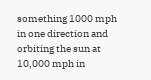something 1000 mph in one direction and orbiting the sun at 10,000 mph in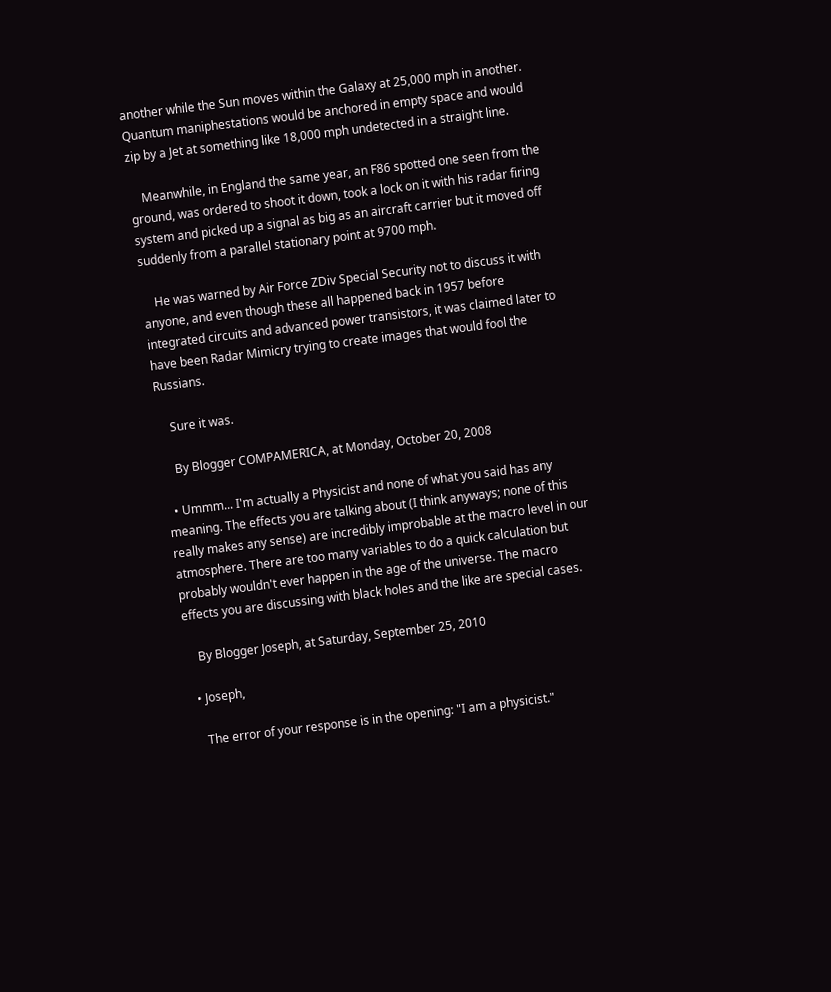another while the Sun moves within the Galaxy at 25,000 mph in another. Quantum maniphestations would be anchored in empty space and would zip by a Jet at something like 18,000 mph undetected in a straight line.

    Meanwhile, in England the same year, an F86 spotted one seen from the ground, was ordered to shoot it down, took a lock on it with his radar firing system and picked up a signal as big as an aircraft carrier but it moved off suddenly from a parallel stationary point at 9700 mph.

    He was warned by Air Force ZDiv Special Security not to discuss it with anyone, and even though these all happened back in 1957 before integrated circuits and advanced power transistors, it was claimed later to have been Radar Mimicry trying to create images that would fool the Russians.

    Sure it was.

    By Blogger COMPAMERICA, at Monday, October 20, 2008

  • Ummm... I'm actually a Physicist and none of what you said has any meaning. The effects you are talking about (I think anyways; none of this really makes any sense) are incredibly improbable at the macro level in our atmosphere. There are too many variables to do a quick calculation but probably wouldn't ever happen in the age of the universe. The macro effects you are discussing with black holes and the like are special cases.

    By Blogger Joseph, at Saturday, September 25, 2010

  • Joseph,

    The error of your response is in the opening: "I am a physicist."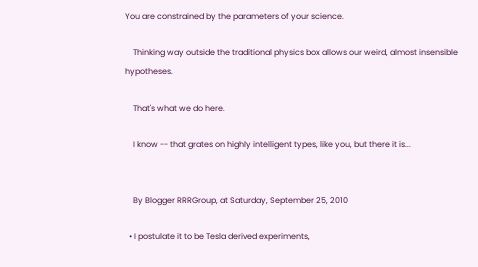You are constrained by the parameters of your science.

    Thinking way outside the traditional physics box allows our weird, almost insensible hypotheses.

    That's what we do here.

    I know -- that grates on highly intelligent types, like you, but there it is...


    By Blogger RRRGroup, at Saturday, September 25, 2010

  • I postulate it to be Tesla derived experiments,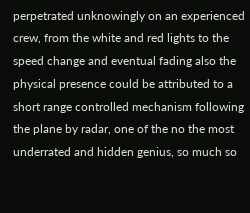perpetrated unknowingly on an experienced crew, from the white and red lights to the speed change and eventual fading also the physical presence could be attributed to a short range controlled mechanism following the plane by radar, one of the no the most underrated and hidden genius, so much so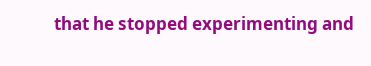that he stopped experimenting and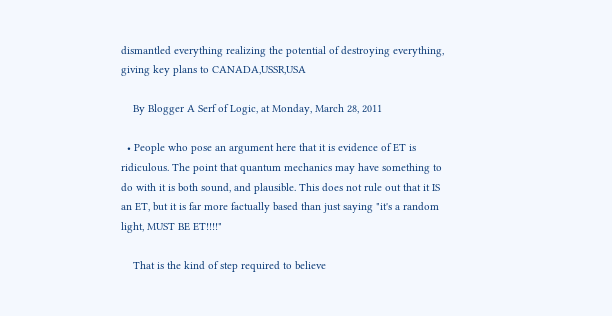dismantled everything realizing the potential of destroying everything, giving key plans to CANADA,USSR,USA

    By Blogger A Serf of Logic, at Monday, March 28, 2011

  • People who pose an argument here that it is evidence of ET is ridiculous. The point that quantum mechanics may have something to do with it is both sound, and plausible. This does not rule out that it IS an ET, but it is far more factually based than just saying "it's a random light, MUST BE ET!!!!"

    That is the kind of step required to believe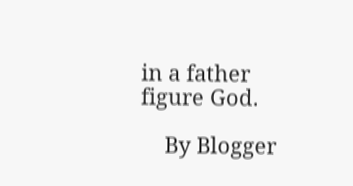in a father figure God.

    By Blogger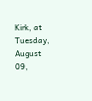Kirk, at Tuesday, August 09,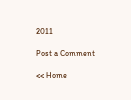2011

Post a Comment

<< Home